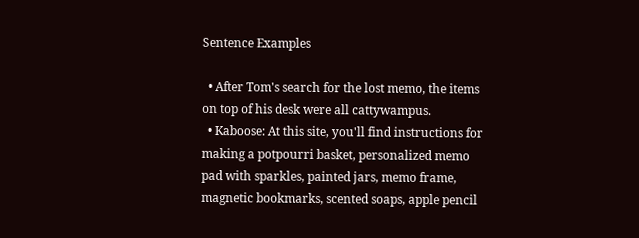Sentence Examples

  • After Tom's search for the lost memo, the items on top of his desk were all cattywampus.
  • Kaboose: At this site, you'll find instructions for making a potpourri basket, personalized memo pad with sparkles, painted jars, memo frame, magnetic bookmarks, scented soaps, apple pencil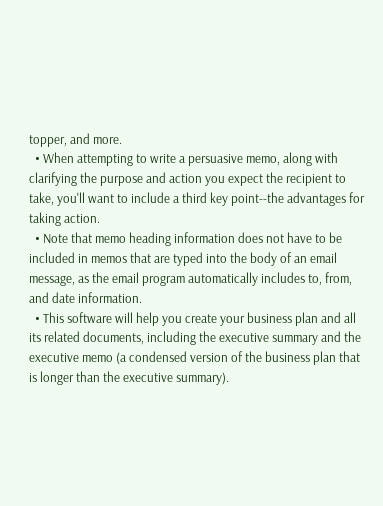topper, and more.
  • When attempting to write a persuasive memo, along with clarifying the purpose and action you expect the recipient to take, you'll want to include a third key point--the advantages for taking action.
  • Note that memo heading information does not have to be included in memos that are typed into the body of an email message, as the email program automatically includes to, from, and date information.
  • This software will help you create your business plan and all its related documents, including the executive summary and the executive memo (a condensed version of the business plan that is longer than the executive summary).